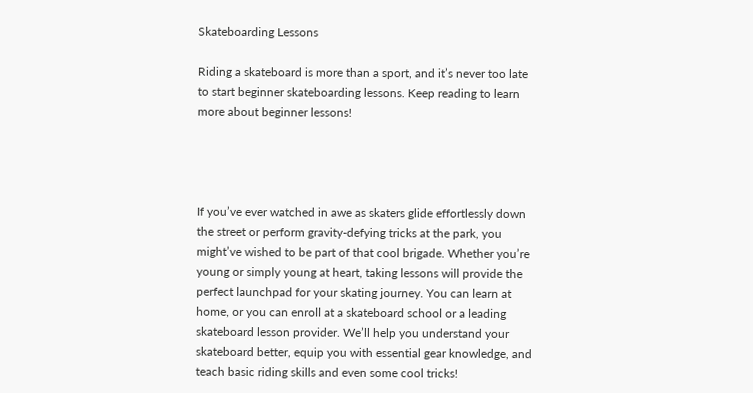Skateboarding Lessons

Riding a skateboard is more than a sport, and it’s never too late to start beginner skateboarding lessons. Keep reading to learn more about beginner lessons!




If you’ve ever watched in awe as skaters glide effortlessly down the street or perform gravity-defying tricks at the park, you might’ve wished to be part of that cool brigade. Whether you’re young or simply young at heart, taking lessons will provide the perfect launchpad for your skating journey. You can learn at home, or you can enroll at a skateboard school or a leading skateboard lesson provider. We’ll help you understand your skateboard better, equip you with essential gear knowledge, and teach basic riding skills and even some cool tricks!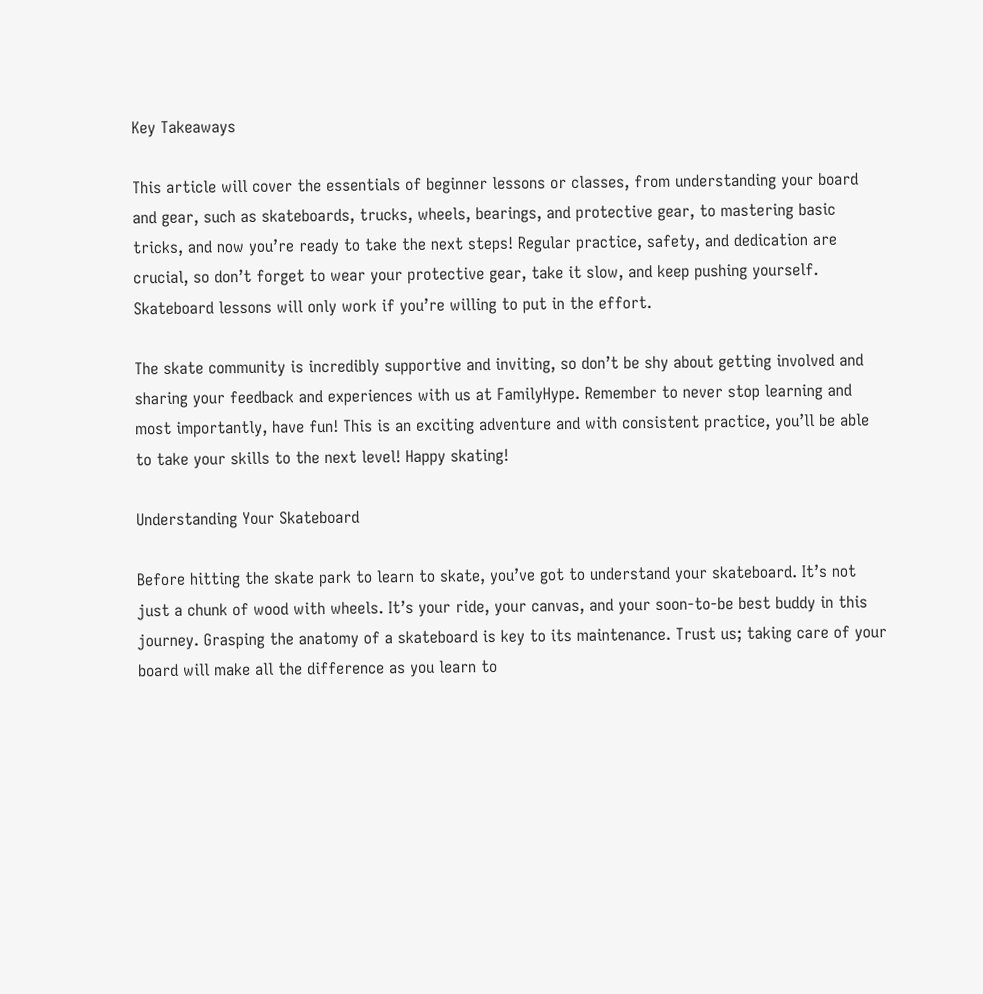Key Takeaways

This article will cover the essentials of beginner lessons or classes, from understanding your board and gear, such as skateboards, trucks, wheels, bearings, and protective gear, to mastering basic tricks, and now you’re ready to take the next steps! Regular practice, safety, and dedication are crucial, so don’t forget to wear your protective gear, take it slow, and keep pushing yourself. Skateboard lessons will only work if you’re willing to put in the effort.

The skate community is incredibly supportive and inviting, so don’t be shy about getting involved and sharing your feedback and experiences with us at FamilyHype. Remember to never stop learning and most importantly, have fun! This is an exciting adventure and with consistent practice, you’ll be able to take your skills to the next level! Happy skating!

Understanding Your Skateboard

Before hitting the skate park to learn to skate, you’ve got to understand your skateboard. It’s not just a chunk of wood with wheels. It’s your ride, your canvas, and your soon-to-be best buddy in this journey. Grasping the anatomy of a skateboard is key to its maintenance. Trust us; taking care of your board will make all the difference as you learn to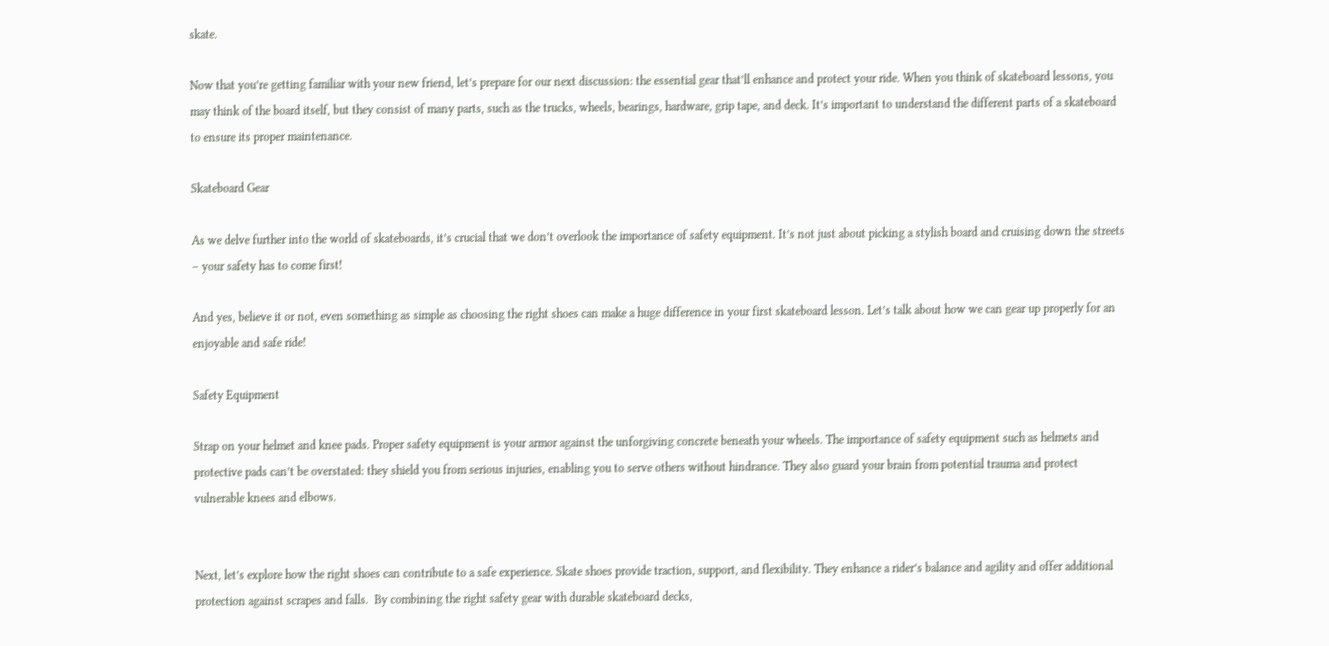skate.

Now that you’re getting familiar with your new friend, let’s prepare for our next discussion: the essential gear that’ll enhance and protect your ride. When you think of skateboard lessons, you may think of the board itself, but they consist of many parts, such as the trucks, wheels, bearings, hardware, grip tape, and deck. It’s important to understand the different parts of a skateboard to ensure its proper maintenance.

Skateboard Gear

As we delve further into the world of skateboards, it’s crucial that we don’t overlook the importance of safety equipment. It’s not just about picking a stylish board and cruising down the streets – your safety has to come first!

And yes, believe it or not, even something as simple as choosing the right shoes can make a huge difference in your first skateboard lesson. Let’s talk about how we can gear up properly for an enjoyable and safe ride!

Safety Equipment

Strap on your helmet and knee pads. Proper safety equipment is your armor against the unforgiving concrete beneath your wheels. The importance of safety equipment such as helmets and protective pads can’t be overstated: they shield you from serious injuries, enabling you to serve others without hindrance. They also guard your brain from potential trauma and protect vulnerable knees and elbows.


Next, let’s explore how the right shoes can contribute to a safe experience. Skate shoes provide traction, support, and flexibility. They enhance a rider’s balance and agility and offer additional protection against scrapes and falls.  By combining the right safety gear with durable skateboard decks,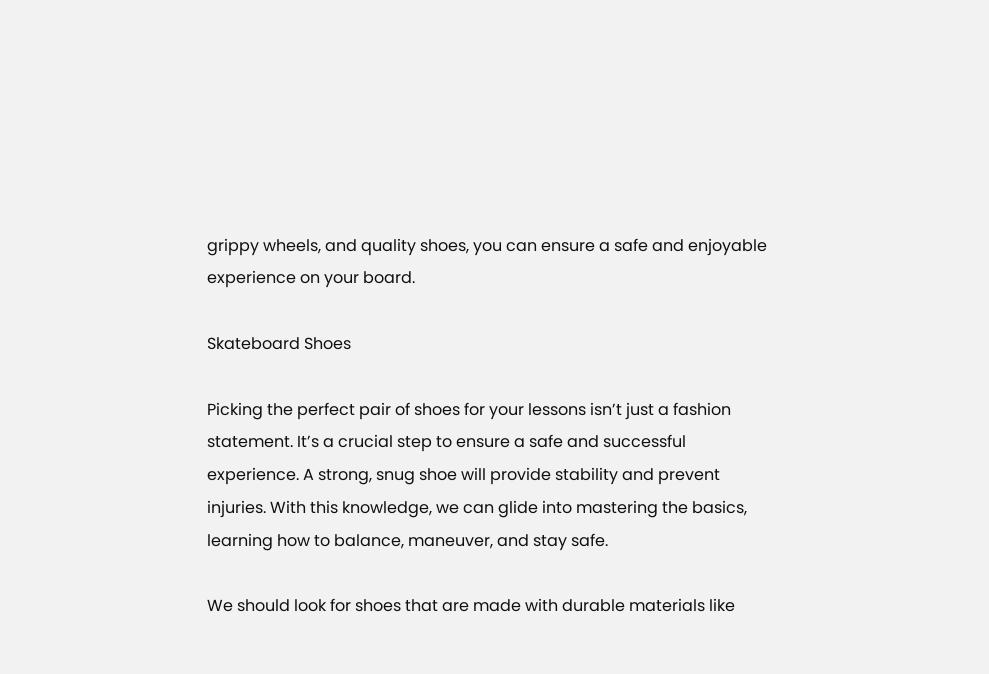grippy wheels, and quality shoes, you can ensure a safe and enjoyable experience on your board.

Skateboard Shoes

Picking the perfect pair of shoes for your lessons isn’t just a fashion statement. It’s a crucial step to ensure a safe and successful experience. A strong, snug shoe will provide stability and prevent injuries. With this knowledge, we can glide into mastering the basics, learning how to balance, maneuver, and stay safe.

We should look for shoes that are made with durable materials like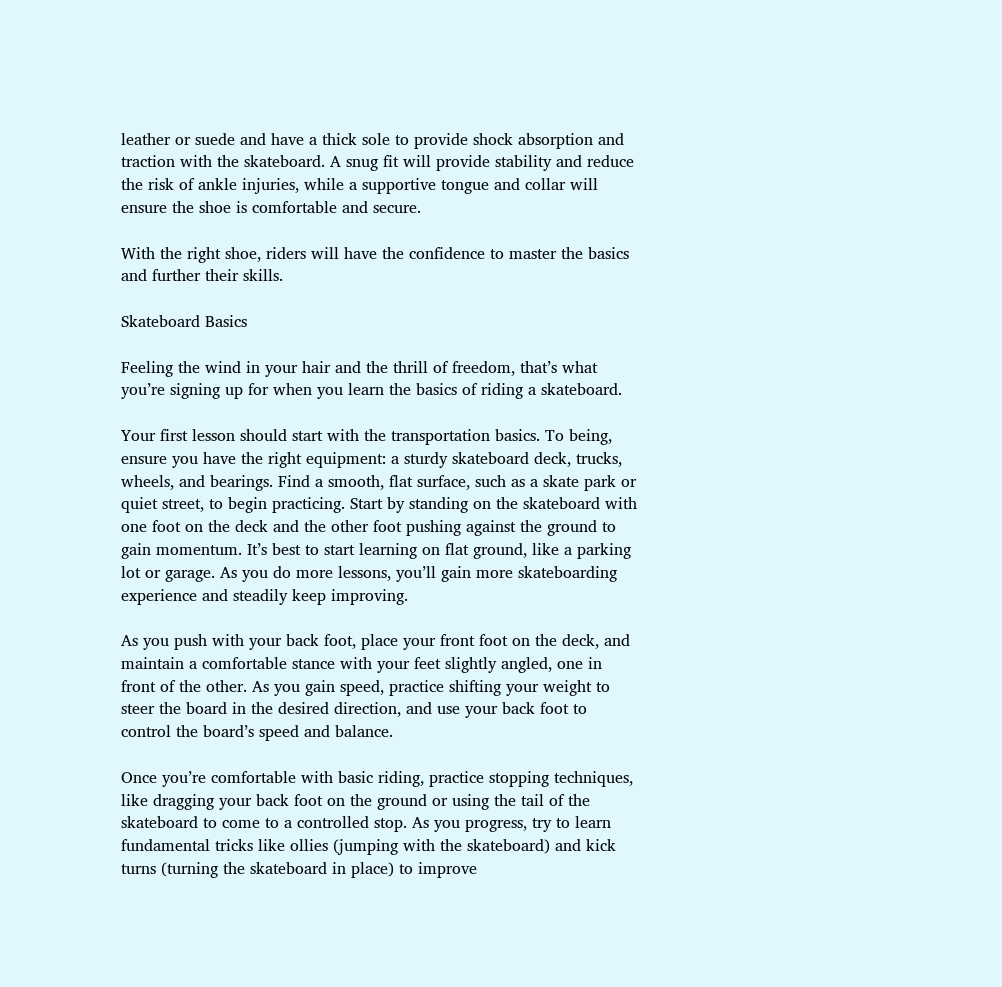leather or suede and have a thick sole to provide shock absorption and traction with the skateboard. A snug fit will provide stability and reduce the risk of ankle injuries, while a supportive tongue and collar will ensure the shoe is comfortable and secure.

With the right shoe, riders will have the confidence to master the basics and further their skills.

Skateboard Basics

Feeling the wind in your hair and the thrill of freedom, that’s what you’re signing up for when you learn the basics of riding a skateboard.

Your first lesson should start with the transportation basics. To being, ensure you have the right equipment: a sturdy skateboard deck, trucks, wheels, and bearings. Find a smooth, flat surface, such as a skate park or quiet street, to begin practicing. Start by standing on the skateboard with one foot on the deck and the other foot pushing against the ground to gain momentum. It’s best to start learning on flat ground, like a parking lot or garage. As you do more lessons, you’ll gain more skateboarding experience and steadily keep improving.

As you push with your back foot, place your front foot on the deck, and maintain a comfortable stance with your feet slightly angled, one in front of the other. As you gain speed, practice shifting your weight to steer the board in the desired direction, and use your back foot to control the board’s speed and balance.

Once you’re comfortable with basic riding, practice stopping techniques, like dragging your back foot on the ground or using the tail of the skateboard to come to a controlled stop. As you progress, try to learn fundamental tricks like ollies (jumping with the skateboard) and kick turns (turning the skateboard in place) to improve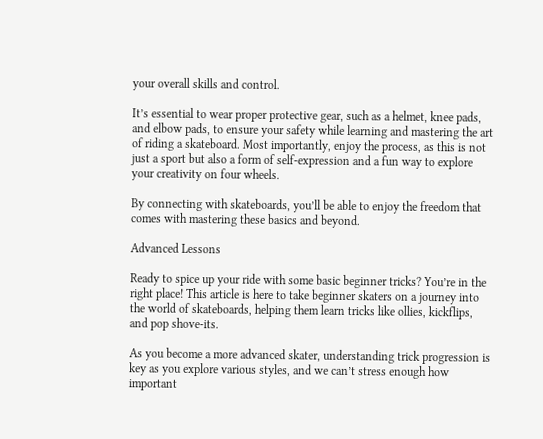your overall skills and control.

It’s essential to wear proper protective gear, such as a helmet, knee pads, and elbow pads, to ensure your safety while learning and mastering the art of riding a skateboard. Most importantly, enjoy the process, as this is not just a sport but also a form of self-expression and a fun way to explore your creativity on four wheels.

By connecting with skateboards, you’ll be able to enjoy the freedom that comes with mastering these basics and beyond.

Advanced Lessons

Ready to spice up your ride with some basic beginner tricks? You’re in the right place! This article is here to take beginner skaters on a journey into the world of skateboards, helping them learn tricks like ollies, kickflips, and pop shove-its.

As you become a more advanced skater, understanding trick progression is key as you explore various styles, and we can’t stress enough how important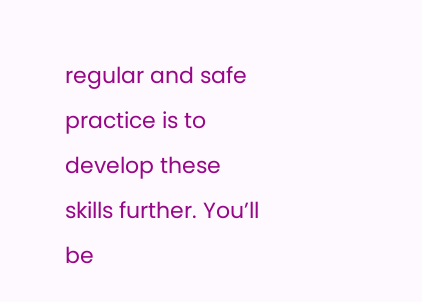regular and safe practice is to develop these skills further. You’ll be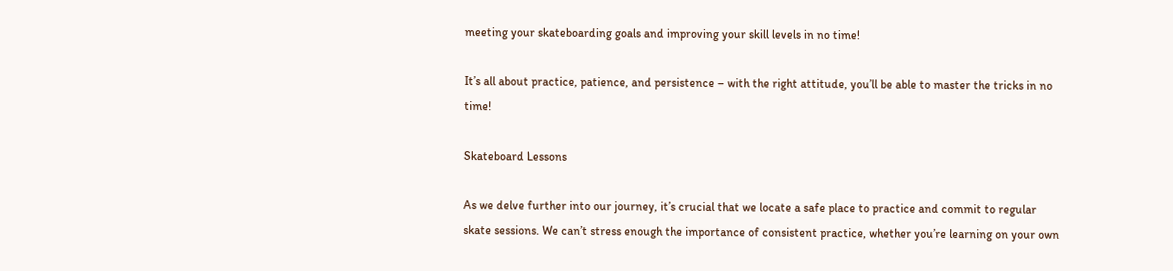meeting your skateboarding goals and improving your skill levels in no time!

It’s all about practice, patience, and persistence – with the right attitude, you’ll be able to master the tricks in no time!

Skateboard Lessons

As we delve further into our journey, it’s crucial that we locate a safe place to practice and commit to regular skate sessions. We can’t stress enough the importance of consistent practice, whether you’re learning on your own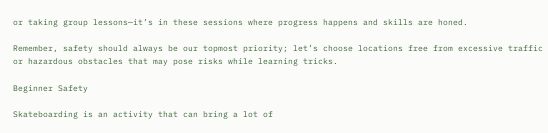or taking group lessons—it’s in these sessions where progress happens and skills are honed.

Remember, safety should always be our topmost priority; let’s choose locations free from excessive traffic or hazardous obstacles that may pose risks while learning tricks.

Beginner Safety

Skateboarding is an activity that can bring a lot of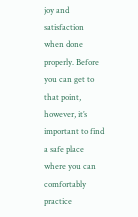joy and satisfaction when done properly. Before you can get to that point, however, it’s important to find a safe place where you can comfortably practice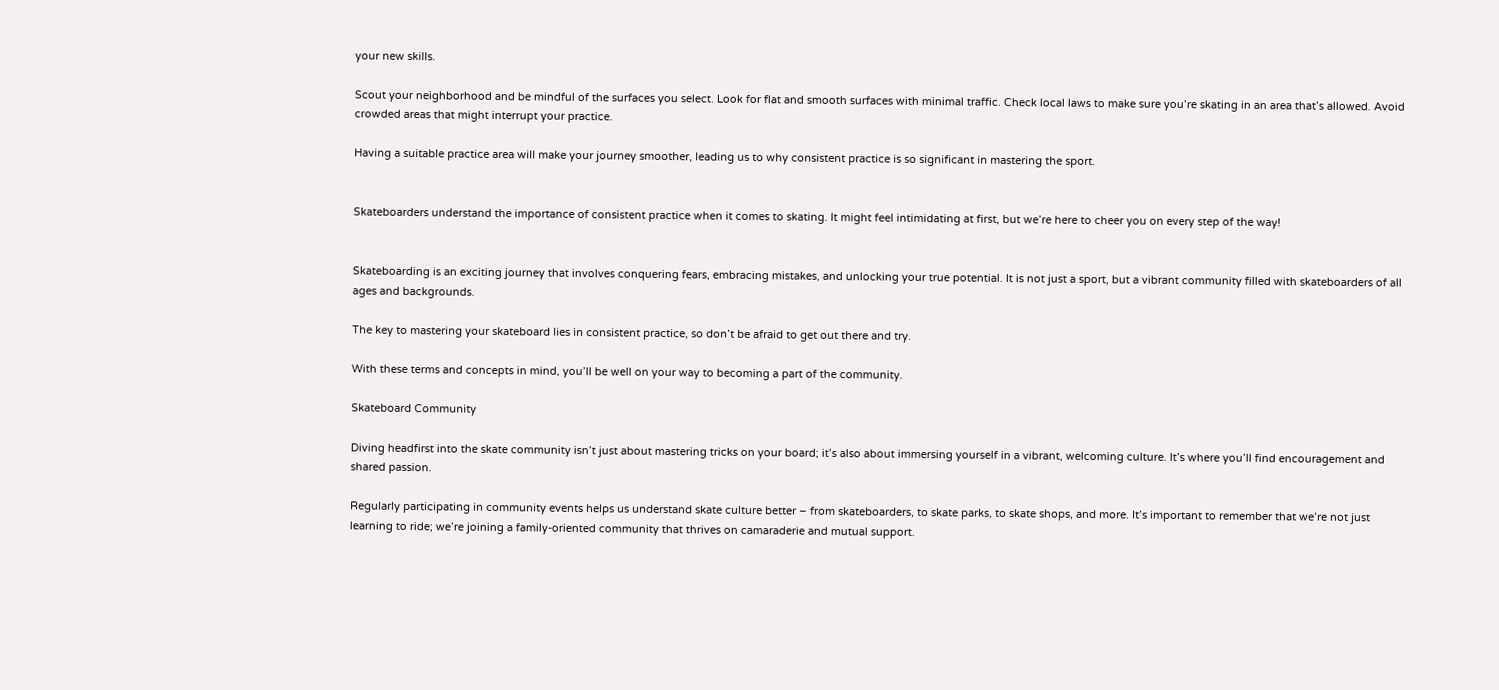your new skills.

Scout your neighborhood and be mindful of the surfaces you select. Look for flat and smooth surfaces with minimal traffic. Check local laws to make sure you’re skating in an area that’s allowed. Avoid crowded areas that might interrupt your practice.

Having a suitable practice area will make your journey smoother, leading us to why consistent practice is so significant in mastering the sport.


Skateboarders understand the importance of consistent practice when it comes to skating. It might feel intimidating at first, but we’re here to cheer you on every step of the way!


Skateboarding is an exciting journey that involves conquering fears, embracing mistakes, and unlocking your true potential. It is not just a sport, but a vibrant community filled with skateboarders of all ages and backgrounds.

The key to mastering your skateboard lies in consistent practice, so don’t be afraid to get out there and try.

With these terms and concepts in mind, you’ll be well on your way to becoming a part of the community.

Skateboard Community

Diving headfirst into the skate community isn’t just about mastering tricks on your board; it’s also about immersing yourself in a vibrant, welcoming culture. It’s where you’ll find encouragement and shared passion.

Regularly participating in community events helps us understand skate culture better – from skateboarders, to skate parks, to skate shops, and more. It’s important to remember that we’re not just learning to ride; we’re joining a family-oriented community that thrives on camaraderie and mutual support.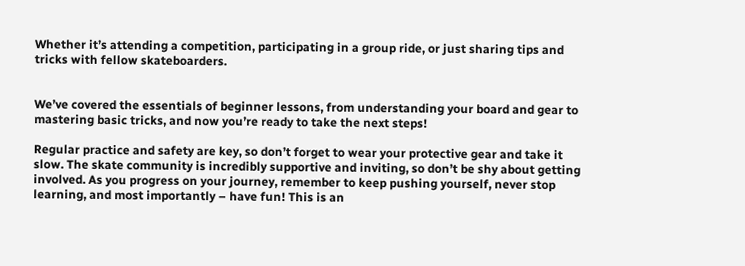Whether it’s attending a competition, participating in a group ride, or just sharing tips and tricks with fellow skateboarders.


We’ve covered the essentials of beginner lessons, from understanding your board and gear to mastering basic tricks, and now you’re ready to take the next steps!

Regular practice and safety are key, so don’t forget to wear your protective gear and take it slow. The skate community is incredibly supportive and inviting, so don’t be shy about getting involved. As you progress on your journey, remember to keep pushing yourself, never stop learning, and most importantly – have fun! This is an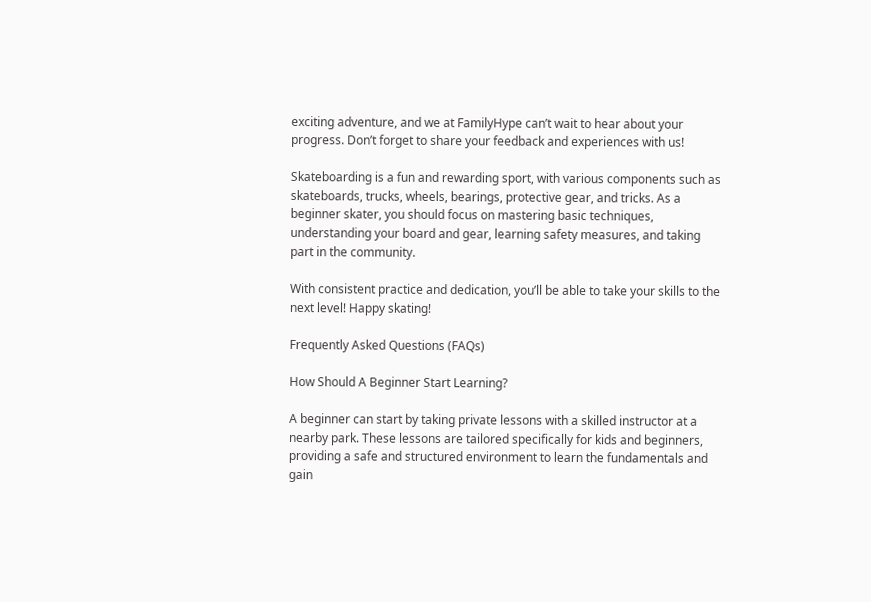exciting adventure, and we at FamilyHype can’t wait to hear about your progress. Don’t forget to share your feedback and experiences with us!

Skateboarding is a fun and rewarding sport, with various components such as skateboards, trucks, wheels, bearings, protective gear, and tricks. As a beginner skater, you should focus on mastering basic techniques, understanding your board and gear, learning safety measures, and taking part in the community.

With consistent practice and dedication, you’ll be able to take your skills to the next level! Happy skating!

Frequently Asked Questions (FAQs)

How Should A Beginner Start Learning?

A beginner can start by taking private lessons with a skilled instructor at a nearby park. These lessons are tailored specifically for kids and beginners, providing a safe and structured environment to learn the fundamentals and gain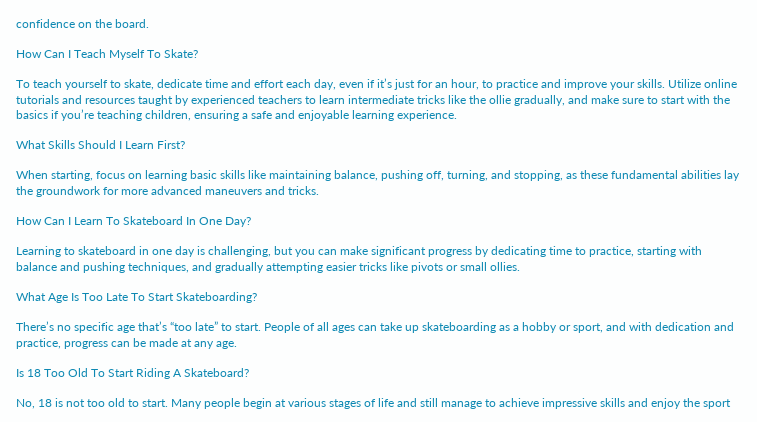confidence on the board.

How Can I Teach Myself To Skate?

To teach yourself to skate, dedicate time and effort each day, even if it’s just for an hour, to practice and improve your skills. Utilize online tutorials and resources taught by experienced teachers to learn intermediate tricks like the ollie gradually, and make sure to start with the basics if you’re teaching children, ensuring a safe and enjoyable learning experience.

What Skills Should I Learn First?

When starting, focus on learning basic skills like maintaining balance, pushing off, turning, and stopping, as these fundamental abilities lay the groundwork for more advanced maneuvers and tricks.

How Can I Learn To Skateboard In One Day?

Learning to skateboard in one day is challenging, but you can make significant progress by dedicating time to practice, starting with balance and pushing techniques, and gradually attempting easier tricks like pivots or small ollies.

What Age Is Too Late To Start Skateboarding?

There’s no specific age that’s “too late” to start. People of all ages can take up skateboarding as a hobby or sport, and with dedication and practice, progress can be made at any age.

Is 18 Too Old To Start Riding A Skateboard?

No, 18 is not too old to start. Many people begin at various stages of life and still manage to achieve impressive skills and enjoy the sport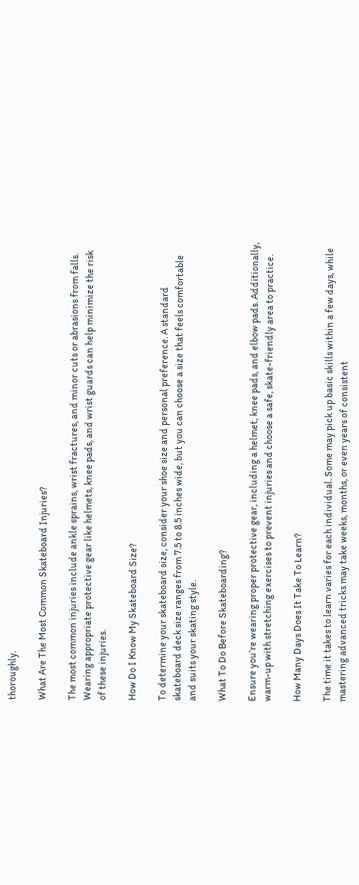thoroughly.

What Are The Most Common Skateboard Injuries?

The most common injuries include ankle sprains, wrist fractures, and minor cuts or abrasions from falls. Wearing appropriate protective gear like helmets, knee pads, and wrist guards can help minimize the risk of these injuries.

How Do I Know My Skateboard Size?

To determine your skateboard size, consider your shoe size and personal preference. A standard skateboard deck size ranges from 7.5 to 8.5 inches wide, but you can choose a size that feels comfortable and suits your skating style.

What To Do Before Skateboarding?

Ensure you’re wearing proper protective gear, including a helmet, knee pads, and elbow pads. Additionally, warm-up with stretching exercises to prevent injuries and choose a safe, skate-friendly area to practice.

How Many Days Does It Take To Learn?

The time it takes to learn varies for each individual. Some may pick up basic skills within a few days, while mastering advanced tricks may take weeks, months, or even years of consistent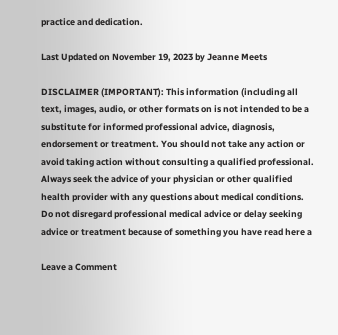practice and dedication.

Last Updated on November 19, 2023 by Jeanne Meets

DISCLAIMER (IMPORTANT): This information (including all text, images, audio, or other formats on is not intended to be a substitute for informed professional advice, diagnosis, endorsement or treatment. You should not take any action or avoid taking action without consulting a qualified professional.   Always seek the advice of your physician or other qualified health provider with any questions about medical conditions. Do not disregard professional medical advice or delay seeking advice or treatment because of something you have read here a

Leave a Comment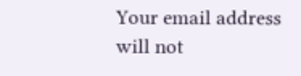Your email address will not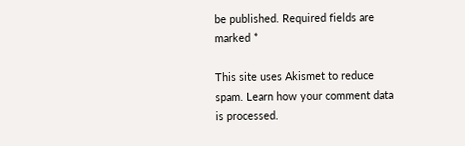be published. Required fields are marked *

This site uses Akismet to reduce spam. Learn how your comment data is processed.